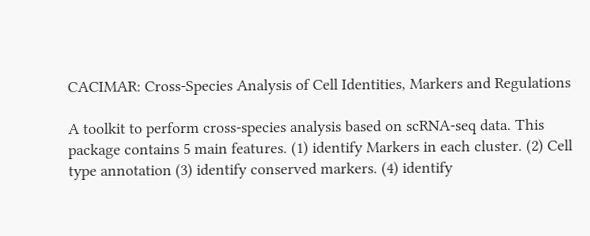CACIMAR: Cross-Species Analysis of Cell Identities, Markers and Regulations

A toolkit to perform cross-species analysis based on scRNA-seq data. This package contains 5 main features. (1) identify Markers in each cluster. (2) Cell type annotation (3) identify conserved markers. (4) identify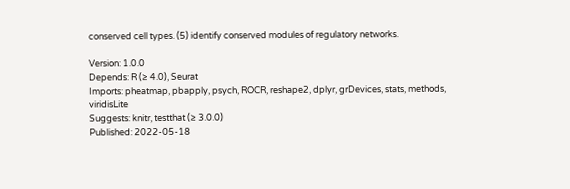conserved cell types. (5) identify conserved modules of regulatory networks.

Version: 1.0.0
Depends: R (≥ 4.0), Seurat
Imports: pheatmap, pbapply, psych, ROCR, reshape2, dplyr, grDevices, stats, methods, viridisLite
Suggests: knitr, testthat (≥ 3.0.0)
Published: 2022-05-18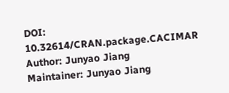DOI: 10.32614/CRAN.package.CACIMAR
Author: Junyao Jiang
Maintainer: Junyao Jiang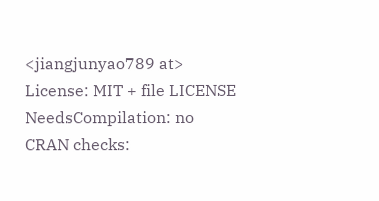<jiangjunyao789 at>
License: MIT + file LICENSE
NeedsCompilation: no
CRAN checks: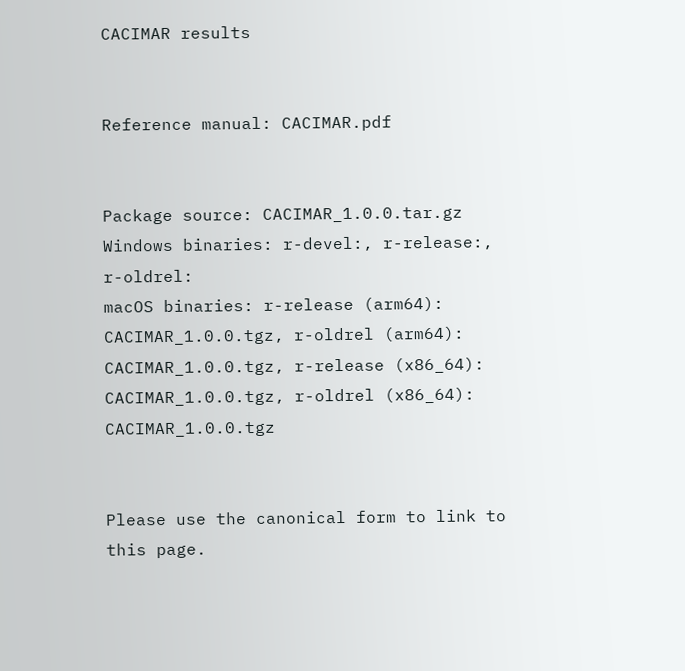CACIMAR results


Reference manual: CACIMAR.pdf


Package source: CACIMAR_1.0.0.tar.gz
Windows binaries: r-devel:, r-release:, r-oldrel:
macOS binaries: r-release (arm64): CACIMAR_1.0.0.tgz, r-oldrel (arm64): CACIMAR_1.0.0.tgz, r-release (x86_64): CACIMAR_1.0.0.tgz, r-oldrel (x86_64): CACIMAR_1.0.0.tgz


Please use the canonical form to link to this page.